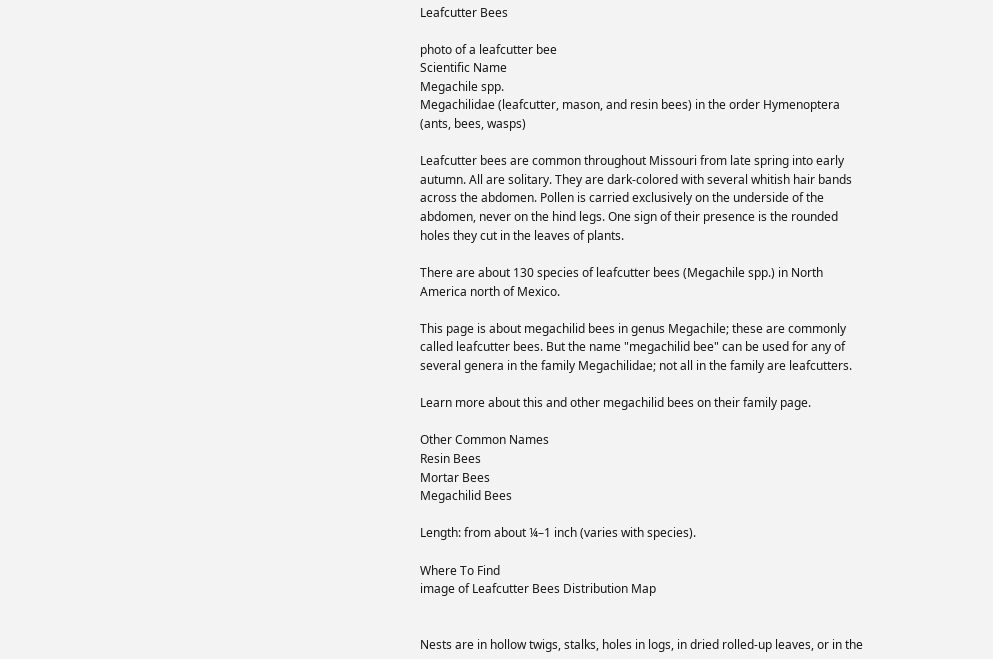Leafcutter Bees

photo of a leafcutter bee
Scientific Name
Megachile spp.
Megachilidae (leafcutter, mason, and resin bees) in the order Hymenoptera (ants, bees, wasps)

Leafcutter bees are common throughout Missouri from late spring into early autumn. All are solitary. They are dark-colored with several whitish hair bands across the abdomen. Pollen is carried exclusively on the underside of the abdomen, never on the hind legs. One sign of their presence is the rounded holes they cut in the leaves of plants.

There are about 130 species of leafcutter bees (Megachile spp.) in North America north of Mexico.

This page is about megachilid bees in genus Megachile; these are commonly called leafcutter bees. But the name "megachilid bee" can be used for any of several genera in the family Megachilidae; not all in the family are leafcutters.

Learn more about this and other megachilid bees on their family page.

Other Common Names
Resin Bees
Mortar Bees
Megachilid Bees

Length: from about ¼–1 inch (varies with species).

Where To Find
image of Leafcutter Bees Distribution Map


Nests are in hollow twigs, stalks, holes in logs, in dried rolled-up leaves, or in the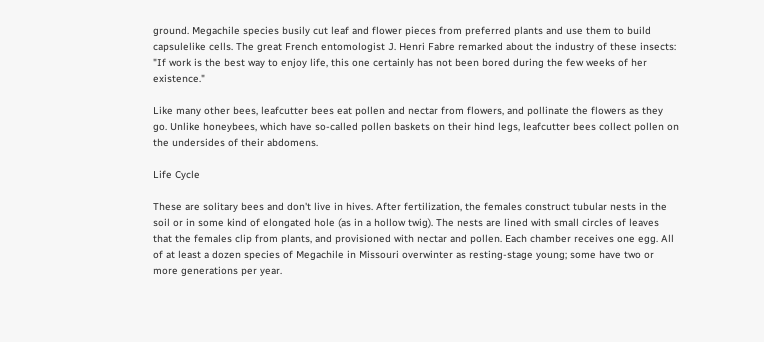ground. Megachile species busily cut leaf and flower pieces from preferred plants and use them to build capsulelike cells. The great French entomologist J. Henri Fabre remarked about the industry of these insects: "If work is the best way to enjoy life, this one certainly has not been bored during the few weeks of her existence."

Like many other bees, leafcutter bees eat pollen and nectar from flowers, and pollinate the flowers as they go. Unlike honeybees, which have so-called pollen baskets on their hind legs, leafcutter bees collect pollen on the undersides of their abdomens.

Life Cycle

These are solitary bees and don't live in hives. After fertilization, the females construct tubular nests in the soil or in some kind of elongated hole (as in a hollow twig). The nests are lined with small circles of leaves that the females clip from plants, and provisioned with nectar and pollen. Each chamber receives one egg. All of at least a dozen species of Megachile in Missouri overwinter as resting-stage young; some have two or more generations per year.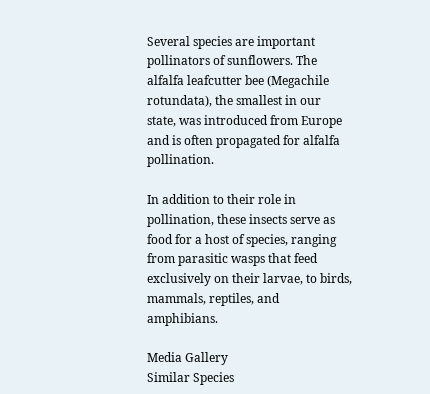Several species are important pollinators of sunflowers. The alfalfa leafcutter bee (Megachile rotundata), the smallest in our state, was introduced from Europe and is often propagated for alfalfa pollination.

In addition to their role in pollination, these insects serve as food for a host of species, ranging from parasitic wasps that feed exclusively on their larvae, to birds, mammals, reptiles, and amphibians.

Media Gallery
Similar Species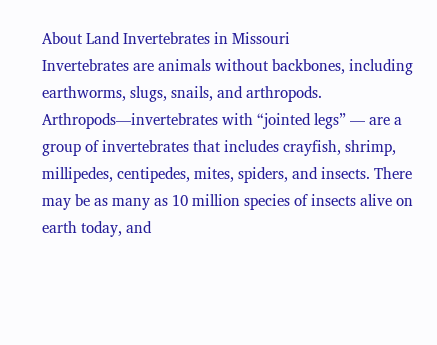About Land Invertebrates in Missouri
Invertebrates are animals without backbones, including earthworms, slugs, snails, and arthropods. Arthropods—invertebrates with “jointed legs” — are a group of invertebrates that includes crayfish, shrimp, millipedes, centipedes, mites, spiders, and insects. There may be as many as 10 million species of insects alive on earth today, and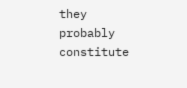they probably constitute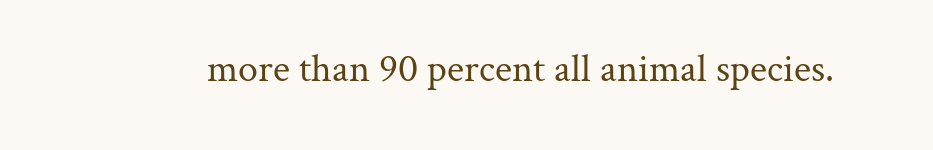more than 90 percent all animal species.